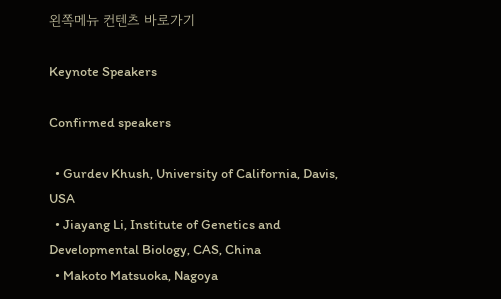왼쪽메뉴 컨텐츠 바로가기

Keynote Speakers

Confirmed speakers

  • Gurdev Khush, University of California, Davis, USA
  • Jiayang Li, Institute of Genetics and Developmental Biology, CAS, China
  • Makoto Matsuoka, Nagoya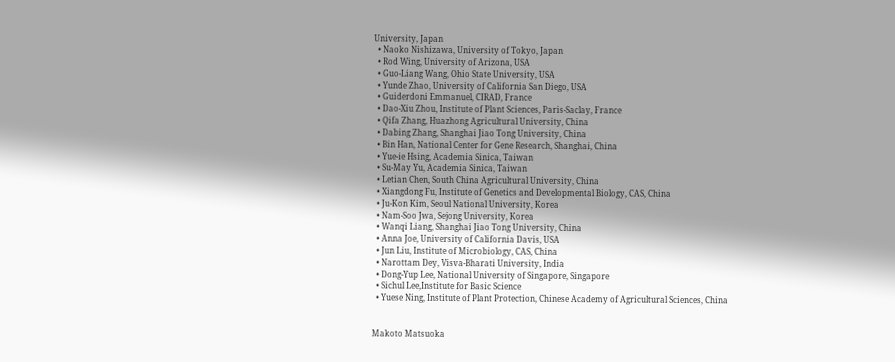University, Japan
  • Naoko Nishizawa, University of Tokyo, Japan
  • Rod Wing, University of Arizona, USA
  • Guo-Liang Wang, Ohio State University, USA
  • Yunde Zhao, University of California San Diego, USA
  • Guiderdoni Emmanuel, CIRAD, France
  • Dao-Xiu Zhou, Institute of Plant Sciences, Paris-Saclay, France
  • Qifa Zhang, Huazhong Agricultural University, China
  • Dabing Zhang, Shanghai Jiao Tong University, China
  • Bin Han, National Center for Gene Research, Shanghai, China
  • Yue-ie Hsing, Academia Sinica, Taiwan
  • Su-May Yu, Academia Sinica, Taiwan
  • Letian Chen, South China Agricultural University, China
  • Xiangdong Fu, Institute of Genetics and Developmental Biology, CAS, China
  • Ju-Kon Kim, Seoul National University, Korea
  • Nam-Soo Jwa, Sejong University, Korea
  • Wanqi Liang, Shanghai Jiao Tong University, China
  • Anna Joe, University of California Davis, USA
  • Jun Liu, Institute of Microbiology, CAS, China
  • Narottam Dey, Visva-Bharati University, India
  • Dong-Yup Lee, National University of Singapore, Singapore
  • Sichul Lee,Institute for Basic Science
  • Yuese Ning, Institute of Plant Protection, Chinese Academy of Agricultural Sciences, China


Makoto Matsuoka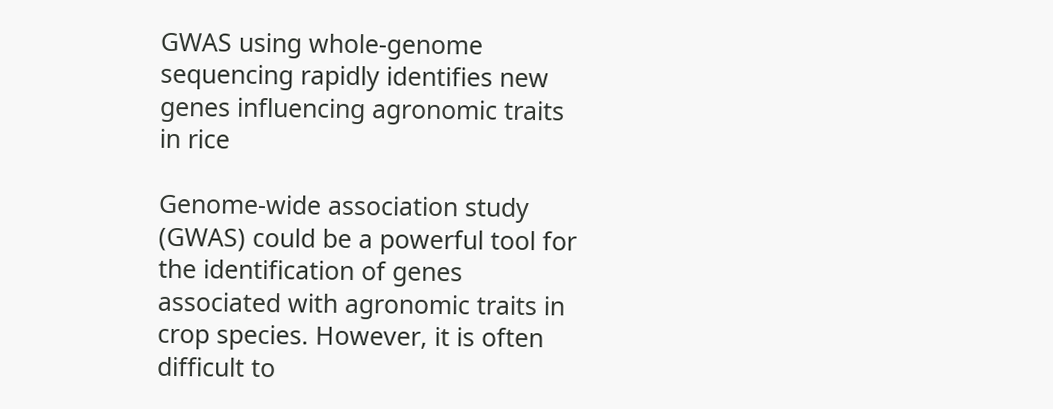GWAS using whole-genome sequencing rapidly identifies new genes influencing agronomic traits in rice

Genome-wide association study (GWAS) could be a powerful tool for the identification of genes associated with agronomic traits in crop species. However, it is often difficult to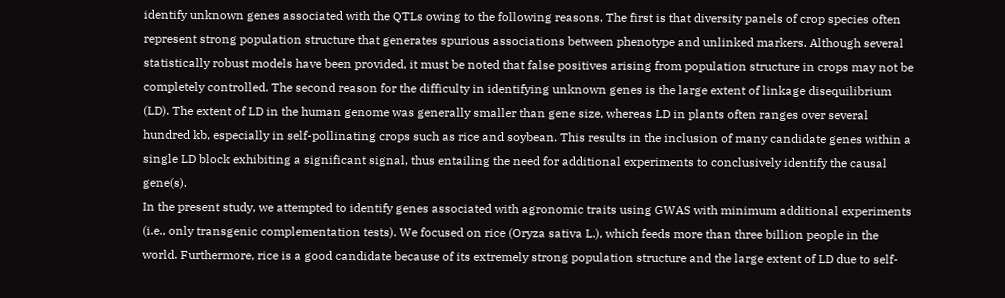identify unknown genes associated with the QTLs owing to the following reasons. The first is that diversity panels of crop species often represent strong population structure that generates spurious associations between phenotype and unlinked markers. Although several statistically robust models have been provided, it must be noted that false positives arising from population structure in crops may not be completely controlled. The second reason for the difficulty in identifying unknown genes is the large extent of linkage disequilibrium (LD). The extent of LD in the human genome was generally smaller than gene size, whereas LD in plants often ranges over several hundred kb, especially in self-pollinating crops such as rice and soybean. This results in the inclusion of many candidate genes within a single LD block exhibiting a significant signal, thus entailing the need for additional experiments to conclusively identify the causal gene(s).
In the present study, we attempted to identify genes associated with agronomic traits using GWAS with minimum additional experiments (i.e., only transgenic complementation tests). We focused on rice (Oryza sativa L.), which feeds more than three billion people in the world. Furthermore, rice is a good candidate because of its extremely strong population structure and the large extent of LD due to self-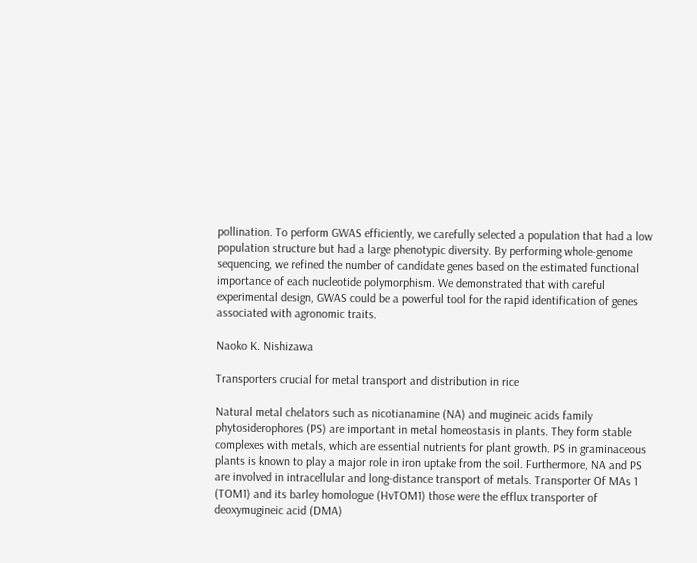pollination. To perform GWAS efficiently, we carefully selected a population that had a low population structure but had a large phenotypic diversity. By performing whole-genome sequencing, we refined the number of candidate genes based on the estimated functional importance of each nucleotide polymorphism. We demonstrated that with careful experimental design, GWAS could be a powerful tool for the rapid identification of genes associated with agronomic traits.

Naoko K. Nishizawa

Transporters crucial for metal transport and distribution in rice

Natural metal chelators such as nicotianamine (NA) and mugineic acids family phytosiderophores (PS) are important in metal homeostasis in plants. They form stable complexes with metals, which are essential nutrients for plant growth. PS in graminaceous plants is known to play a major role in iron uptake from the soil. Furthermore, NA and PS are involved in intracellular and long-distance transport of metals. Transporter Of MAs 1 (TOM1) and its barley homologue (HvTOM1) those were the efflux transporter of deoxymugineic acid (DMA)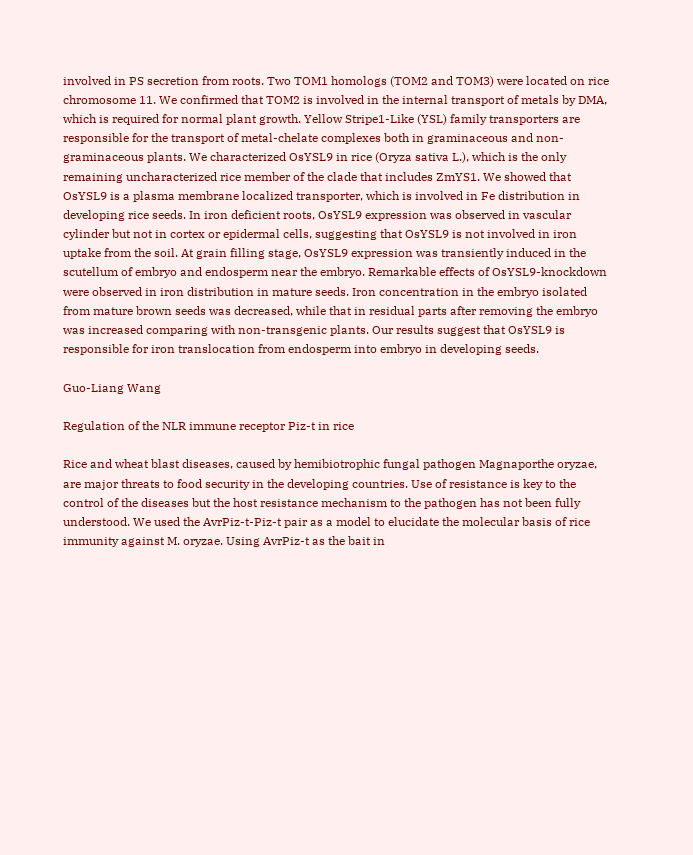involved in PS secretion from roots. Two TOM1 homologs (TOM2 and TOM3) were located on rice chromosome 11. We confirmed that TOM2 is involved in the internal transport of metals by DMA, which is required for normal plant growth. Yellow Stripe1-Like (YSL) family transporters are responsible for the transport of metal-chelate complexes both in graminaceous and non-graminaceous plants. We characterized OsYSL9 in rice (Oryza sativa L.), which is the only remaining uncharacterized rice member of the clade that includes ZmYS1. We showed that OsYSL9 is a plasma membrane localized transporter, which is involved in Fe distribution in developing rice seeds. In iron deficient roots, OsYSL9 expression was observed in vascular cylinder but not in cortex or epidermal cells, suggesting that OsYSL9 is not involved in iron uptake from the soil. At grain filling stage, OsYSL9 expression was transiently induced in the scutellum of embryo and endosperm near the embryo. Remarkable effects of OsYSL9-knockdown were observed in iron distribution in mature seeds. Iron concentration in the embryo isolated from mature brown seeds was decreased, while that in residual parts after removing the embryo was increased comparing with non-transgenic plants. Our results suggest that OsYSL9 is responsible for iron translocation from endosperm into embryo in developing seeds.

Guo-Liang Wang

Regulation of the NLR immune receptor Piz-t in rice

Rice and wheat blast diseases, caused by hemibiotrophic fungal pathogen Magnaporthe oryzae, are major threats to food security in the developing countries. Use of resistance is key to the control of the diseases but the host resistance mechanism to the pathogen has not been fully understood. We used the AvrPiz-t-Piz-t pair as a model to elucidate the molecular basis of rice immunity against M. oryzae. Using AvrPiz-t as the bait in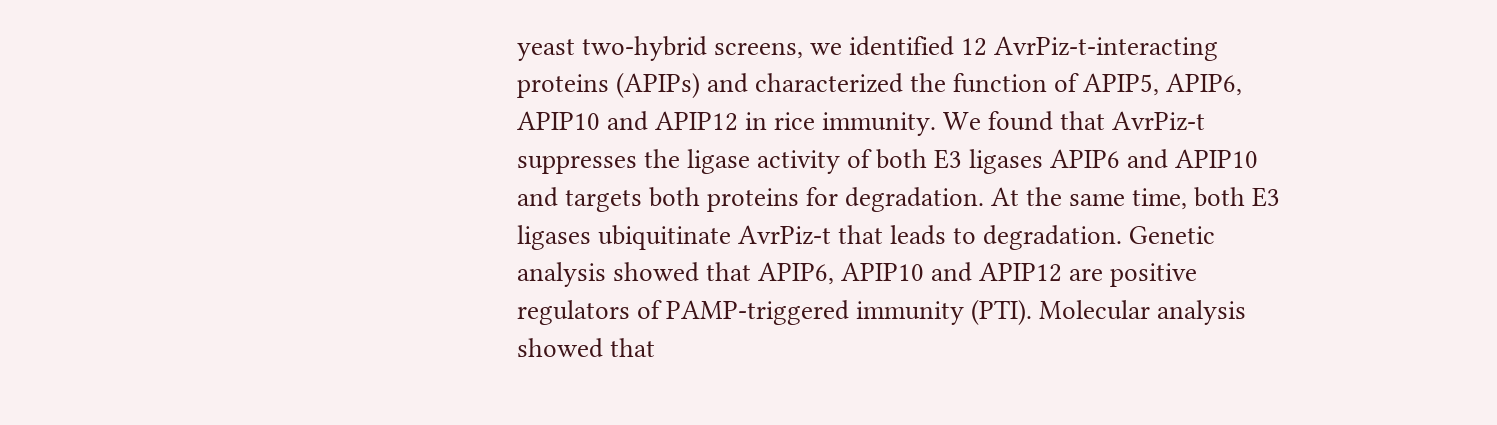yeast two-hybrid screens, we identified 12 AvrPiz-t-interacting proteins (APIPs) and characterized the function of APIP5, APIP6, APIP10 and APIP12 in rice immunity. We found that AvrPiz-t suppresses the ligase activity of both E3 ligases APIP6 and APIP10 and targets both proteins for degradation. At the same time, both E3 ligases ubiquitinate AvrPiz-t that leads to degradation. Genetic analysis showed that APIP6, APIP10 and APIP12 are positive regulators of PAMP-triggered immunity (PTI). Molecular analysis showed that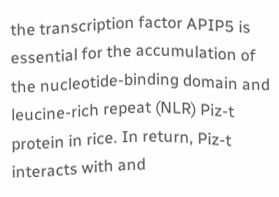the transcription factor APIP5 is essential for the accumulation of the nucleotide-binding domain and leucine-rich repeat (NLR) Piz-t protein in rice. In return, Piz-t interacts with and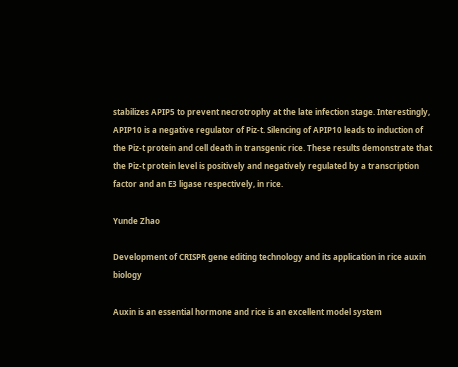stabilizes APIP5 to prevent necrotrophy at the late infection stage. Interestingly, APIP10 is a negative regulator of Piz-t. Silencing of APIP10 leads to induction of the Piz-t protein and cell death in transgenic rice. These results demonstrate that the Piz-t protein level is positively and negatively regulated by a transcription factor and an E3 ligase respectively, in rice.

Yunde Zhao

Development of CRISPR gene editing technology and its application in rice auxin biology

Auxin is an essential hormone and rice is an excellent model system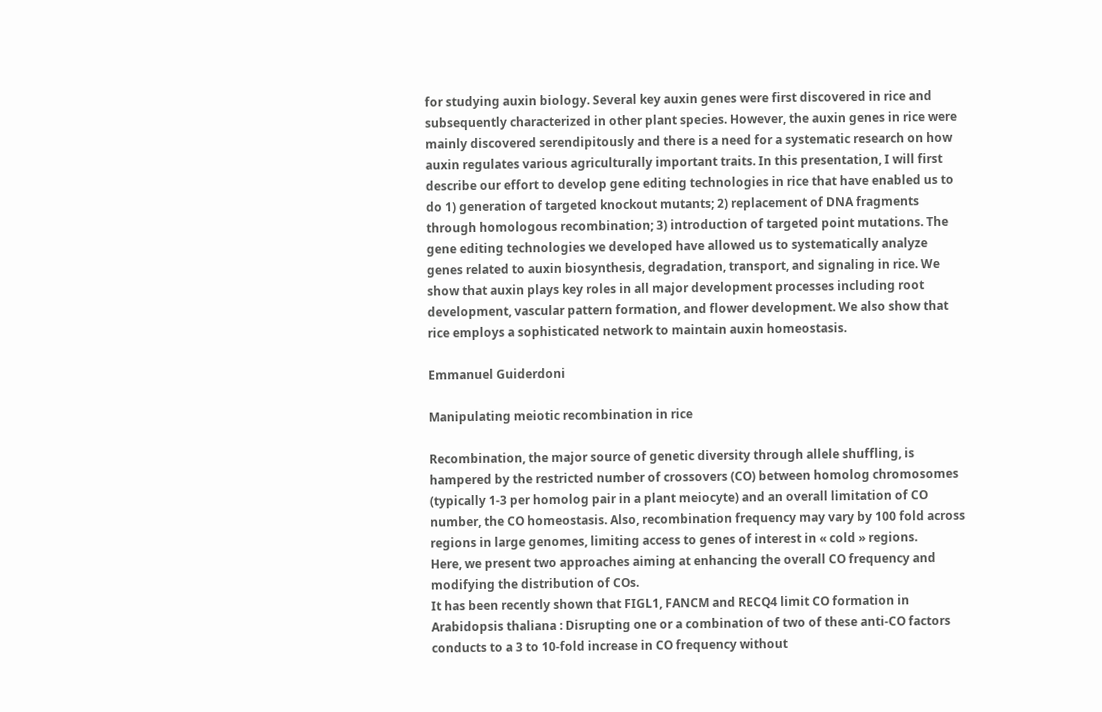for studying auxin biology. Several key auxin genes were first discovered in rice and subsequently characterized in other plant species. However, the auxin genes in rice were mainly discovered serendipitously and there is a need for a systematic research on how auxin regulates various agriculturally important traits. In this presentation, I will first describe our effort to develop gene editing technologies in rice that have enabled us to do 1) generation of targeted knockout mutants; 2) replacement of DNA fragments through homologous recombination; 3) introduction of targeted point mutations. The gene editing technologies we developed have allowed us to systematically analyze genes related to auxin biosynthesis, degradation, transport, and signaling in rice. We show that auxin plays key roles in all major development processes including root development, vascular pattern formation, and flower development. We also show that rice employs a sophisticated network to maintain auxin homeostasis.

Emmanuel Guiderdoni

Manipulating meiotic recombination in rice

Recombination, the major source of genetic diversity through allele shuffling, is hampered by the restricted number of crossovers (CO) between homolog chromosomes (typically 1-3 per homolog pair in a plant meiocyte) and an overall limitation of CO number, the CO homeostasis. Also, recombination frequency may vary by 100 fold across regions in large genomes, limiting access to genes of interest in « cold » regions.
Here, we present two approaches aiming at enhancing the overall CO frequency and modifying the distribution of COs.
It has been recently shown that FIGL1, FANCM and RECQ4 limit CO formation in Arabidopsis thaliana : Disrupting one or a combination of two of these anti-CO factors conducts to a 3 to 10-fold increase in CO frequency without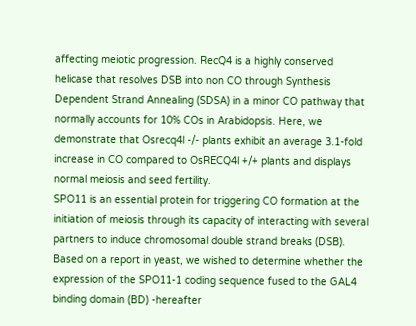affecting meiotic progression. RecQ4 is a highly conserved helicase that resolves DSB into non CO through Synthesis Dependent Strand Annealing (SDSA) in a minor CO pathway that normally accounts for 10% COs in Arabidopsis. Here, we demonstrate that Osrecq4l -/- plants exhibit an average 3.1-fold increase in CO compared to OsRECQ4l +/+ plants and displays normal meiosis and seed fertility.
SPO11 is an essential protein for triggering CO formation at the initiation of meiosis through its capacity of interacting with several partners to induce chromosomal double strand breaks (DSB). Based on a report in yeast, we wished to determine whether the expression of the SPO11-1 coding sequence fused to the GAL4 binding domain (BD) -hereafter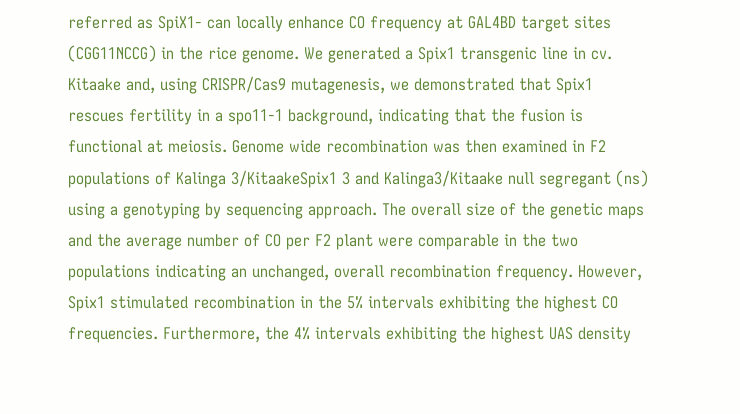referred as SpiX1- can locally enhance CO frequency at GAL4BD target sites (CGG11NCCG) in the rice genome. We generated a Spix1 transgenic line in cv. Kitaake and, using CRISPR/Cas9 mutagenesis, we demonstrated that Spix1 rescues fertility in a spo11-1 background, indicating that the fusion is functional at meiosis. Genome wide recombination was then examined in F2 populations of Kalinga 3/KitaakeSpix1 3 and Kalinga3/Kitaake null segregant (ns) using a genotyping by sequencing approach. The overall size of the genetic maps and the average number of CO per F2 plant were comparable in the two populations indicating an unchanged, overall recombination frequency. However, Spix1 stimulated recombination in the 5% intervals exhibiting the highest CO frequencies. Furthermore, the 4% intervals exhibiting the highest UAS density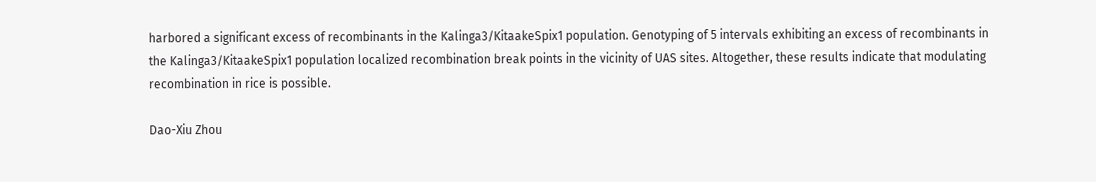harbored a significant excess of recombinants in the Kalinga3/KitaakeSpix1 population. Genotyping of 5 intervals exhibiting an excess of recombinants in the Kalinga3/KitaakeSpix1 population localized recombination break points in the vicinity of UAS sites. Altogether, these results indicate that modulating recombination in rice is possible.

Dao-Xiu Zhou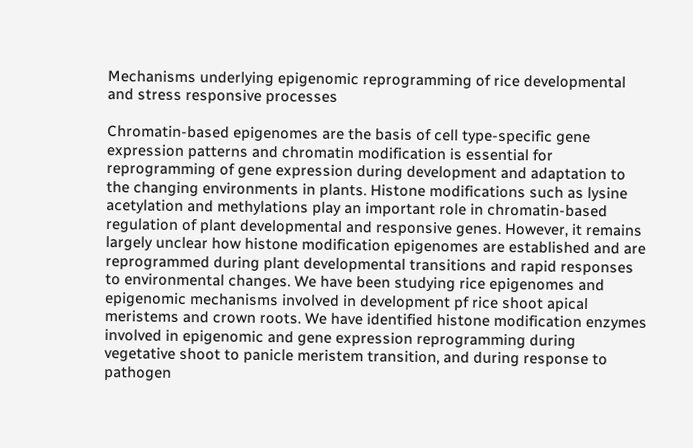Mechanisms underlying epigenomic reprogramming of rice developmental and stress responsive processes

Chromatin-based epigenomes are the basis of cell type-specific gene expression patterns and chromatin modification is essential for reprogramming of gene expression during development and adaptation to the changing environments in plants. Histone modifications such as lysine acetylation and methylations play an important role in chromatin-based regulation of plant developmental and responsive genes. However, it remains largely unclear how histone modification epigenomes are established and are reprogrammed during plant developmental transitions and rapid responses to environmental changes. We have been studying rice epigenomes and epigenomic mechanisms involved in development pf rice shoot apical meristems and crown roots. We have identified histone modification enzymes involved in epigenomic and gene expression reprogramming during vegetative shoot to panicle meristem transition, and during response to pathogen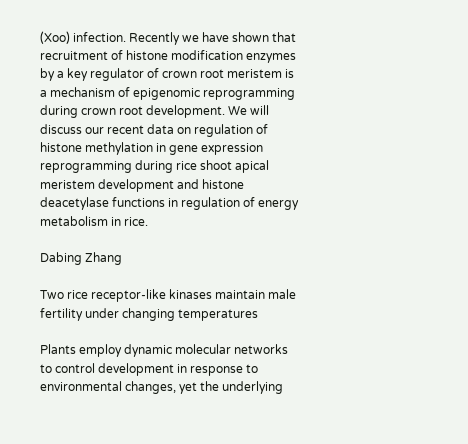(Xoo) infection. Recently we have shown that recruitment of histone modification enzymes by a key regulator of crown root meristem is a mechanism of epigenomic reprogramming during crown root development. We will discuss our recent data on regulation of histone methylation in gene expression reprogramming during rice shoot apical meristem development and histone deacetylase functions in regulation of energy metabolism in rice.

Dabing Zhang

Two rice receptor-like kinases maintain male fertility under changing temperatures

Plants employ dynamic molecular networks to control development in response to environmental changes, yet the underlying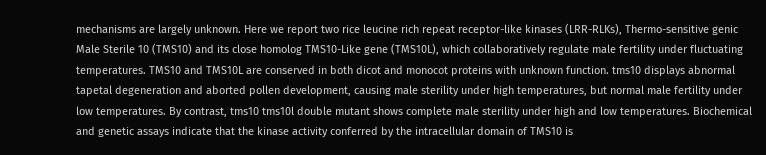mechanisms are largely unknown. Here we report two rice leucine rich repeat receptor-like kinases (LRR-RLKs), Thermo-sensitive genic Male Sterile 10 (TMS10) and its close homolog TMS10-Like gene (TMS10L), which collaboratively regulate male fertility under fluctuating temperatures. TMS10 and TMS10L are conserved in both dicot and monocot proteins with unknown function. tms10 displays abnormal tapetal degeneration and aborted pollen development, causing male sterility under high temperatures, but normal male fertility under low temperatures. By contrast, tms10 tms10l double mutant shows complete male sterility under high and low temperatures. Biochemical and genetic assays indicate that the kinase activity conferred by the intracellular domain of TMS10 is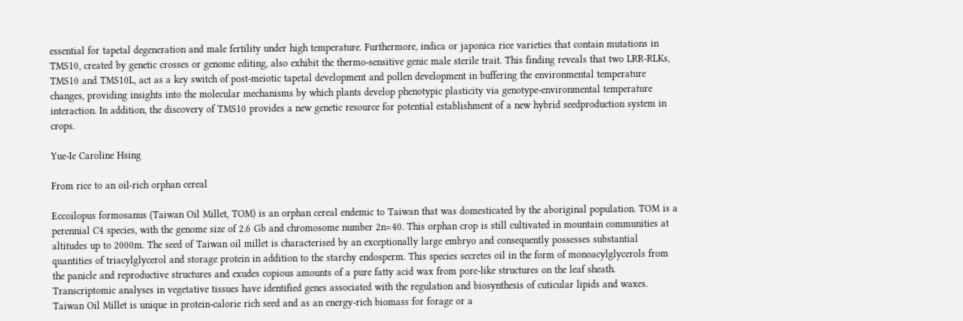essential for tapetal degeneration and male fertility under high temperature. Furthermore, indica or japonica rice varieties that contain mutations in TMS10, created by genetic crosses or genome editing, also exhibit the thermo-sensitive genic male sterile trait. This finding reveals that two LRR-RLKs, TMS10 and TMS10L, act as a key switch of post-meiotic tapetal development and pollen development in buffering the environmental temperature changes, providing insights into the molecular mechanisms by which plants develop phenotypic plasticity via genotype-environmental temperature interaction. In addition, the discovery of TMS10 provides a new genetic resource for potential establishment of a new hybrid seedproduction system in crops.

Yue-Ie Caroline Hsing

From rice to an oil-rich orphan cereal

Eccoilopus formosanus (Taiwan Oil Millet, TOM) is an orphan cereal endemic to Taiwan that was domesticated by the aboriginal population. TOM is a perennial C4 species, with the genome size of 2.6 Gb and chromosome number 2n=40. This orphan crop is still cultivated in mountain communities at altitudes up to 2000m. The seed of Taiwan oil millet is characterised by an exceptionally large embryo and consequently possesses substantial quantities of triacylglycerol and storage protein in addition to the starchy endosperm. This species secretes oil in the form of monoacylglycerols from the panicle and reproductive structures and exudes copious amounts of a pure fatty acid wax from pore-like structures on the leaf sheath. Transcriptomic analyses in vegetative tissues have identified genes associated with the regulation and biosynthesis of cuticular lipids and waxes. Taiwan Oil Millet is unique in protein-calorie rich seed and as an energy-rich biomass for forage or a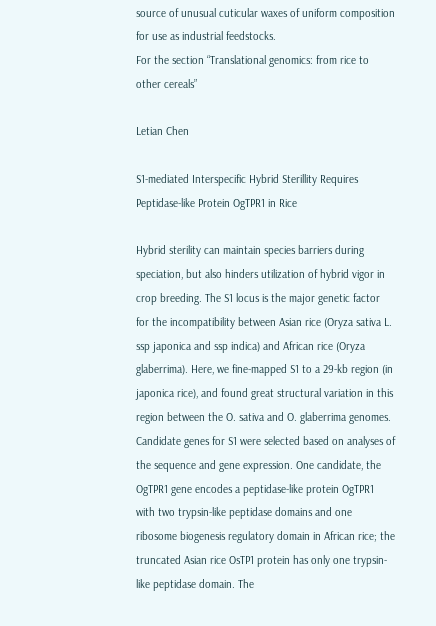source of unusual cuticular waxes of uniform composition for use as industrial feedstocks.
For the section “Translational genomics: from rice to other cereals”

Letian Chen

S1-mediated Interspecific Hybrid Sterillity Requires Peptidase-like Protein OgTPR1 in Rice

Hybrid sterility can maintain species barriers during speciation, but also hinders utilization of hybrid vigor in crop breeding. The S1 locus is the major genetic factor for the incompatibility between Asian rice (Oryza sativa L. ssp japonica and ssp indica) and African rice (Oryza glaberrima). Here, we fine-mapped S1 to a 29-kb region (in japonica rice), and found great structural variation in this region between the O. sativa and O. glaberrima genomes. Candidate genes for S1 were selected based on analyses of the sequence and gene expression. One candidate, the OgTPR1 gene encodes a peptidase-like protein OgTPR1 with two trypsin-like peptidase domains and one ribosome biogenesis regulatory domain in African rice; the truncated Asian rice OsTP1 protein has only one trypsin-like peptidase domain. The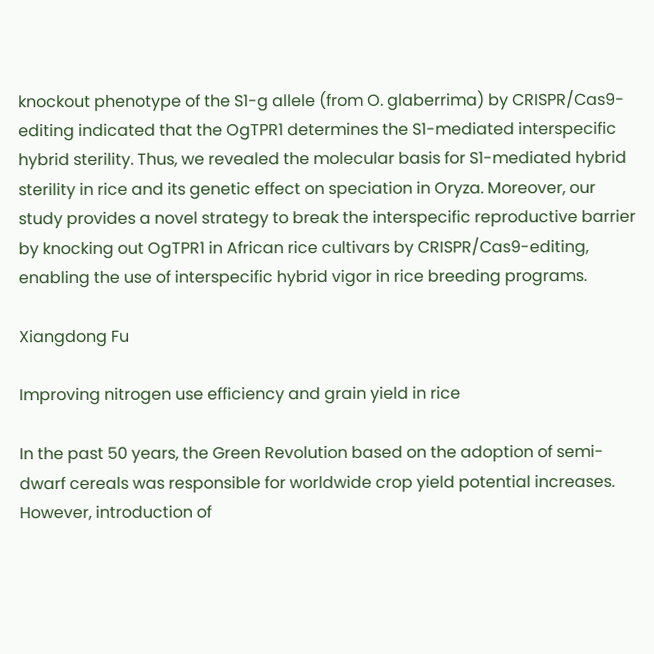knockout phenotype of the S1-g allele (from O. glaberrima) by CRISPR/Cas9-editing indicated that the OgTPR1 determines the S1-mediated interspecific hybrid sterility. Thus, we revealed the molecular basis for S1-mediated hybrid sterility in rice and its genetic effect on speciation in Oryza. Moreover, our study provides a novel strategy to break the interspecific reproductive barrier by knocking out OgTPR1 in African rice cultivars by CRISPR/Cas9-editing, enabling the use of interspecific hybrid vigor in rice breeding programs.

Xiangdong Fu

Improving nitrogen use efficiency and grain yield in rice

In the past 50 years, the Green Revolution based on the adoption of semi-dwarf cereals was responsible for worldwide crop yield potential increases. However, introduction of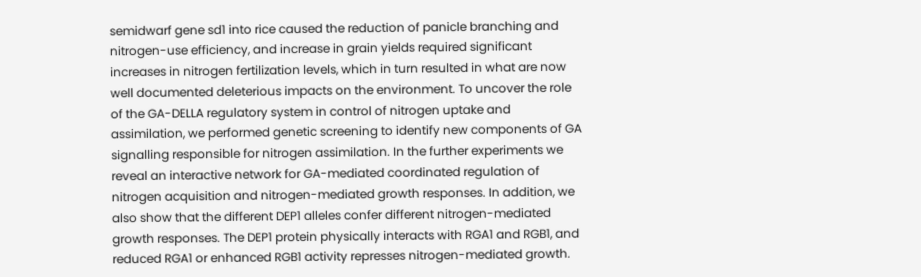semidwarf gene sd1 into rice caused the reduction of panicle branching and nitrogen-use efficiency, and increase in grain yields required significant increases in nitrogen fertilization levels, which in turn resulted in what are now well documented deleterious impacts on the environment. To uncover the role of the GA-DELLA regulatory system in control of nitrogen uptake and assimilation, we performed genetic screening to identify new components of GA signalling responsible for nitrogen assimilation. In the further experiments we reveal an interactive network for GA-mediated coordinated regulation of nitrogen acquisition and nitrogen-mediated growth responses. In addition, we also show that the different DEP1 alleles confer different nitrogen-mediated growth responses. The DEP1 protein physically interacts with RGA1 and RGB1, and reduced RGA1 or enhanced RGB1 activity represses nitrogen-mediated growth.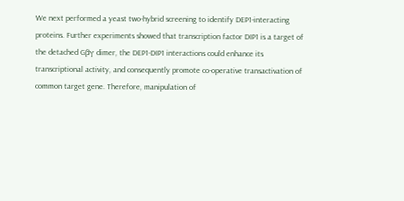We next performed a yeast two-hybrid screening to identify DEP1-interacting proteins. Further experiments showed that transcription factor DIP1 is a target of the detached Gβγ dimer, the DEP1-DIP1 interactions could enhance its transcriptional activity, and consequently promote co-operative transactivation of common target gene. Therefore, manipulation of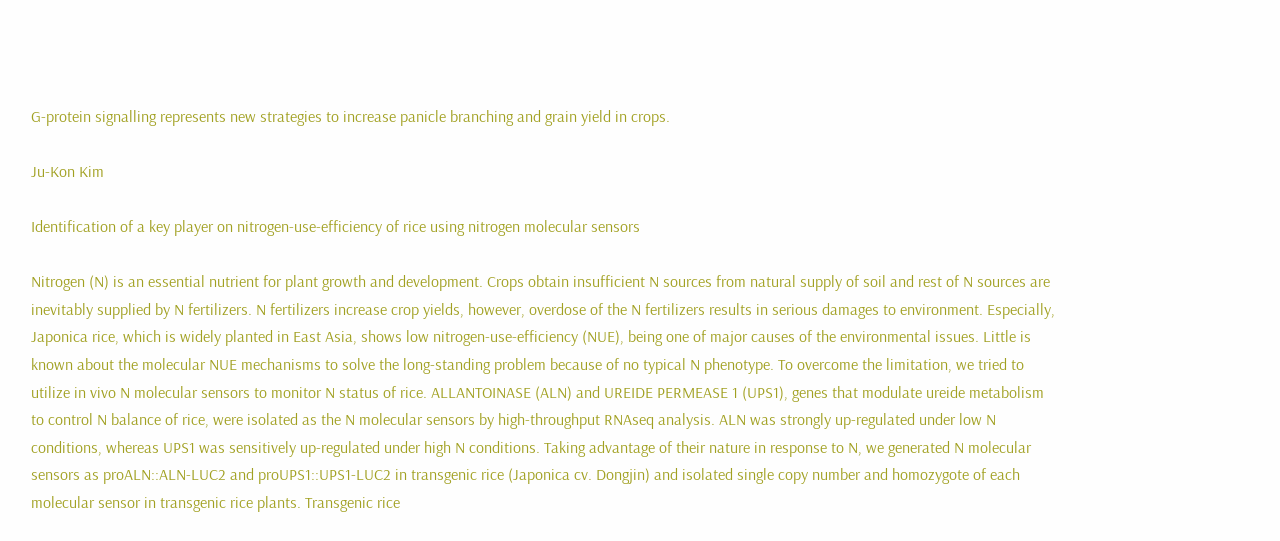G-protein signalling represents new strategies to increase panicle branching and grain yield in crops.

Ju-Kon Kim

Identification of a key player on nitrogen-use-efficiency of rice using nitrogen molecular sensors

Nitrogen (N) is an essential nutrient for plant growth and development. Crops obtain insufficient N sources from natural supply of soil and rest of N sources are inevitably supplied by N fertilizers. N fertilizers increase crop yields, however, overdose of the N fertilizers results in serious damages to environment. Especially, Japonica rice, which is widely planted in East Asia, shows low nitrogen-use-efficiency (NUE), being one of major causes of the environmental issues. Little is known about the molecular NUE mechanisms to solve the long-standing problem because of no typical N phenotype. To overcome the limitation, we tried to utilize in vivo N molecular sensors to monitor N status of rice. ALLANTOINASE (ALN) and UREIDE PERMEASE 1 (UPS1), genes that modulate ureide metabolism to control N balance of rice, were isolated as the N molecular sensors by high-throughput RNAseq analysis. ALN was strongly up-regulated under low N conditions, whereas UPS1 was sensitively up-regulated under high N conditions. Taking advantage of their nature in response to N, we generated N molecular sensors as proALN::ALN-LUC2 and proUPS1::UPS1-LUC2 in transgenic rice (Japonica cv. Dongjin) and isolated single copy number and homozygote of each molecular sensor in transgenic rice plants. Transgenic rice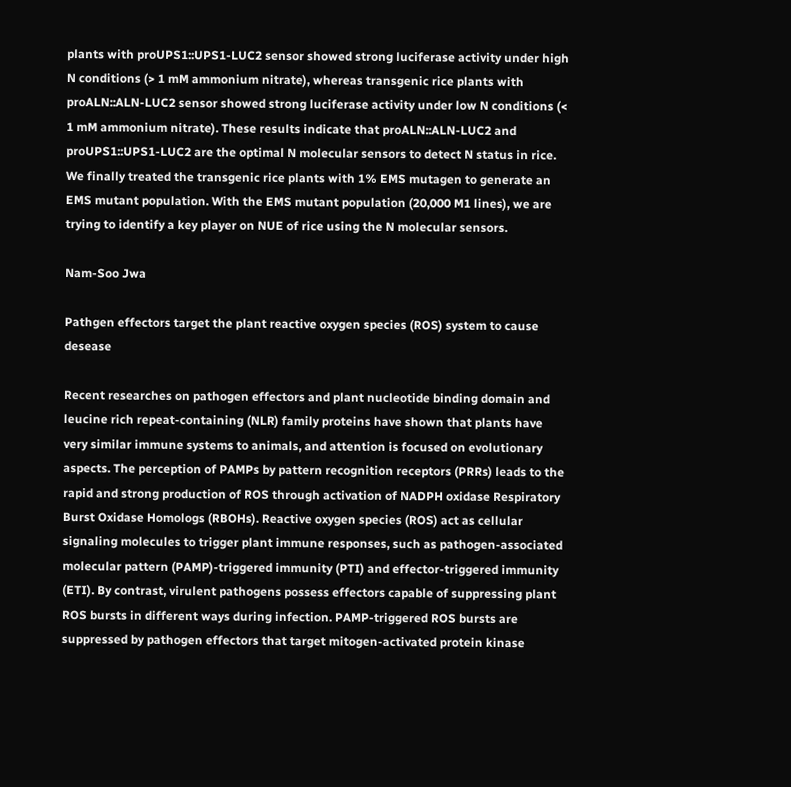plants with proUPS1::UPS1-LUC2 sensor showed strong luciferase activity under high N conditions (> 1 mM ammonium nitrate), whereas transgenic rice plants with proALN::ALN-LUC2 sensor showed strong luciferase activity under low N conditions (< 1 mM ammonium nitrate). These results indicate that proALN::ALN-LUC2 and proUPS1::UPS1-LUC2 are the optimal N molecular sensors to detect N status in rice. We finally treated the transgenic rice plants with 1% EMS mutagen to generate an EMS mutant population. With the EMS mutant population (20,000 M1 lines), we are trying to identify a key player on NUE of rice using the N molecular sensors.

Nam-Soo Jwa

Pathgen effectors target the plant reactive oxygen species (ROS) system to cause desease

Recent researches on pathogen effectors and plant nucleotide binding domain and leucine rich repeat-containing (NLR) family proteins have shown that plants have very similar immune systems to animals, and attention is focused on evolutionary aspects. The perception of PAMPs by pattern recognition receptors (PRRs) leads to the rapid and strong production of ROS through activation of NADPH oxidase Respiratory Burst Oxidase Homologs (RBOHs). Reactive oxygen species (ROS) act as cellular signaling molecules to trigger plant immune responses, such as pathogen-associated molecular pattern (PAMP)-triggered immunity (PTI) and effector-triggered immunity (ETI). By contrast, virulent pathogens possess effectors capable of suppressing plant ROS bursts in different ways during infection. PAMP-triggered ROS bursts are suppressed by pathogen effectors that target mitogen-activated protein kinase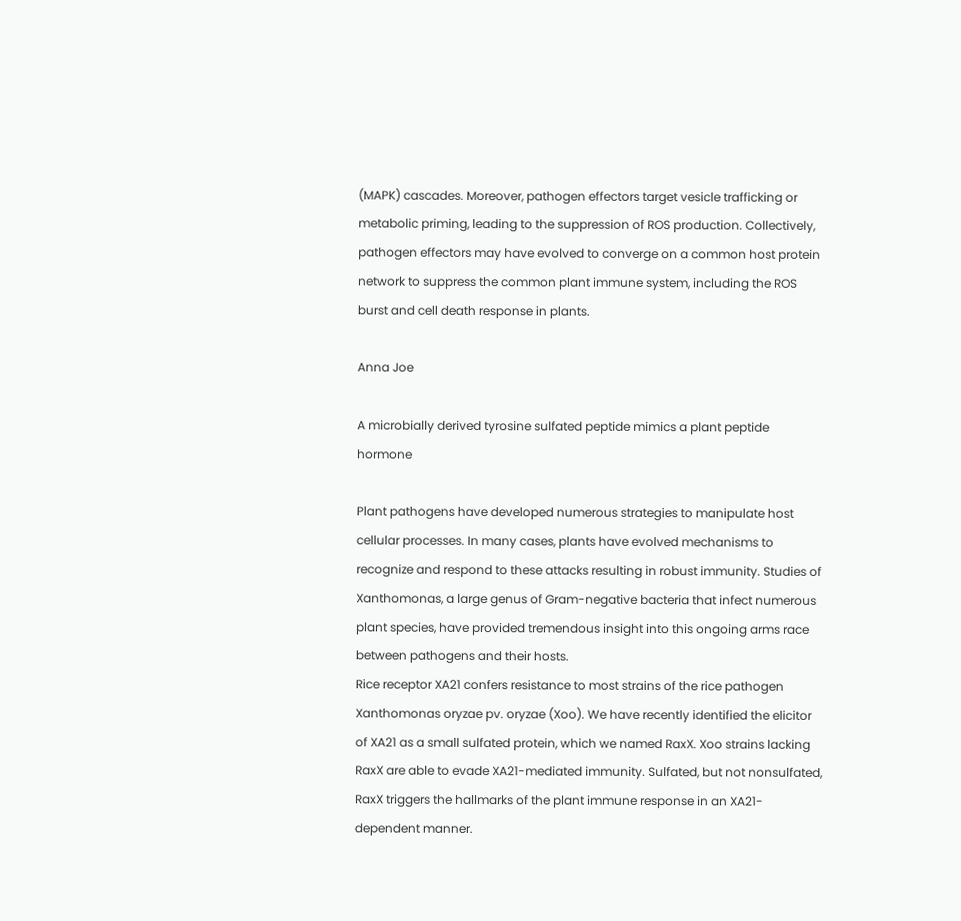(MAPK) cascades. Moreover, pathogen effectors target vesicle trafficking or metabolic priming, leading to the suppression of ROS production. Collectively, pathogen effectors may have evolved to converge on a common host protein network to suppress the common plant immune system, including the ROS burst and cell death response in plants.

Anna Joe

A microbially derived tyrosine sulfated peptide mimics a plant peptide hormone

Plant pathogens have developed numerous strategies to manipulate host cellular processes. In many cases, plants have evolved mechanisms to recognize and respond to these attacks resulting in robust immunity. Studies of Xanthomonas, a large genus of Gram-negative bacteria that infect numerous plant species, have provided tremendous insight into this ongoing arms race between pathogens and their hosts.
Rice receptor XA21 confers resistance to most strains of the rice pathogen Xanthomonas oryzae pv. oryzae (Xoo). We have recently identified the elicitor of XA21 as a small sulfated protein, which we named RaxX. Xoo strains lacking RaxX are able to evade XA21-mediated immunity. Sulfated, but not nonsulfated, RaxX triggers the hallmarks of the plant immune response in an XA21-dependent manner.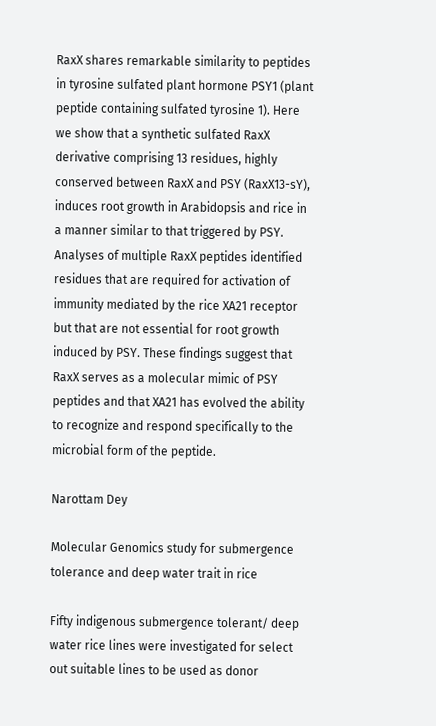RaxX shares remarkable similarity to peptides in tyrosine sulfated plant hormone PSY1 (plant peptide containing sulfated tyrosine 1). Here we show that a synthetic sulfated RaxX derivative comprising 13 residues, highly conserved between RaxX and PSY (RaxX13-sY), induces root growth in Arabidopsis and rice in a manner similar to that triggered by PSY. Analyses of multiple RaxX peptides identified residues that are required for activation of immunity mediated by the rice XA21 receptor but that are not essential for root growth induced by PSY. These findings suggest that RaxX serves as a molecular mimic of PSY peptides and that XA21 has evolved the ability to recognize and respond specifically to the microbial form of the peptide.

Narottam Dey

Molecular Genomics study for submergence tolerance and deep water trait in rice

Fifty indigenous submergence tolerant/ deep water rice lines were investigated for select out suitable lines to be used as donor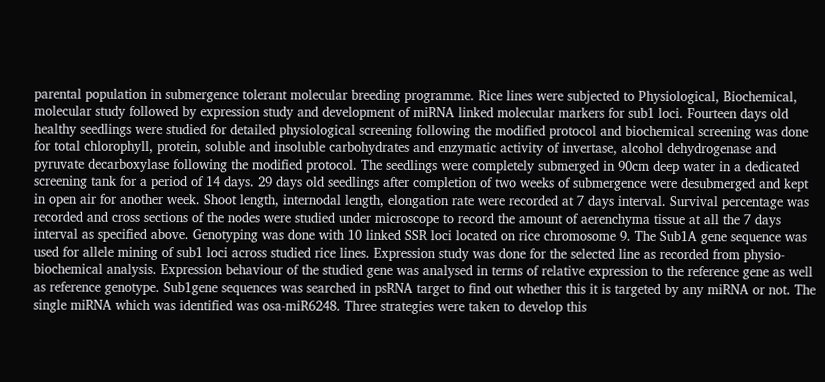parental population in submergence tolerant molecular breeding programme. Rice lines were subjected to Physiological, Biochemical, molecular study followed by expression study and development of miRNA linked molecular markers for sub1 loci. Fourteen days old healthy seedlings were studied for detailed physiological screening following the modified protocol and biochemical screening was done for total chlorophyll, protein, soluble and insoluble carbohydrates and enzymatic activity of invertase, alcohol dehydrogenase and pyruvate decarboxylase following the modified protocol. The seedlings were completely submerged in 90cm deep water in a dedicated screening tank for a period of 14 days. 29 days old seedlings after completion of two weeks of submergence were desubmerged and kept in open air for another week. Shoot length, internodal length, elongation rate were recorded at 7 days interval. Survival percentage was recorded and cross sections of the nodes were studied under microscope to record the amount of aerenchyma tissue at all the 7 days interval as specified above. Genotyping was done with 10 linked SSR loci located on rice chromosome 9. The Sub1A gene sequence was used for allele mining of sub1 loci across studied rice lines. Expression study was done for the selected line as recorded from physio-biochemical analysis. Expression behaviour of the studied gene was analysed in terms of relative expression to the reference gene as well as reference genotype. Sub1gene sequences was searched in psRNA target to find out whether this it is targeted by any miRNA or not. The single miRNA which was identified was osa-miR6248. Three strategies were taken to develop this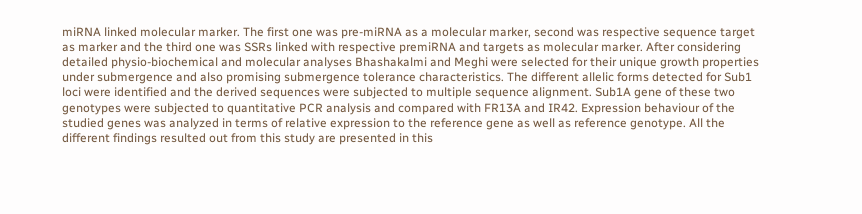miRNA linked molecular marker. The first one was pre-miRNA as a molecular marker, second was respective sequence target as marker and the third one was SSRs linked with respective premiRNA and targets as molecular marker. After considering detailed physio-biochemical and molecular analyses Bhashakalmi and Meghi were selected for their unique growth properties under submergence and also promising submergence tolerance characteristics. The different allelic forms detected for Sub1 loci were identified and the derived sequences were subjected to multiple sequence alignment. Sub1A gene of these two genotypes were subjected to quantitative PCR analysis and compared with FR13A and IR42. Expression behaviour of the studied genes was analyzed in terms of relative expression to the reference gene as well as reference genotype. All the different findings resulted out from this study are presented in this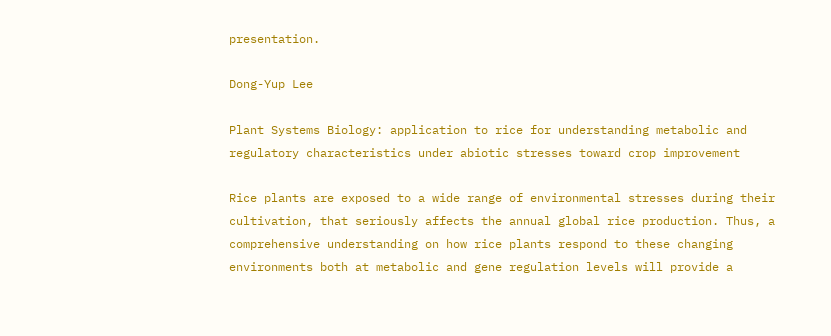presentation.

Dong-Yup Lee

Plant Systems Biology: application to rice for understanding metabolic and regulatory characteristics under abiotic stresses toward crop improvement

Rice plants are exposed to a wide range of environmental stresses during their cultivation, that seriously affects the annual global rice production. Thus, a comprehensive understanding on how rice plants respond to these changing environments both at metabolic and gene regulation levels will provide a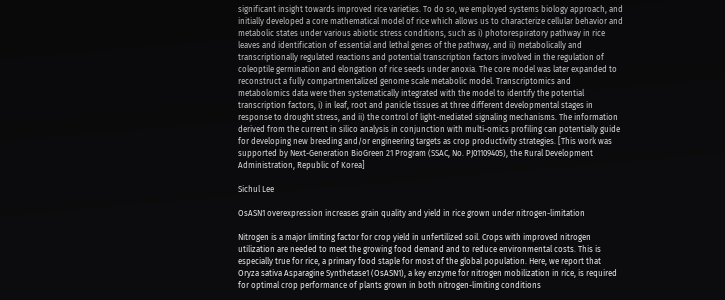significant insight towards improved rice varieties. To do so, we employed systems biology approach, and initially developed a core mathematical model of rice which allows us to characterize cellular behavior and metabolic states under various abiotic stress conditions, such as i) photorespiratory pathway in rice leaves and identification of essential and lethal genes of the pathway, and ii) metabolically and transcriptionally regulated reactions and potential transcription factors involved in the regulation of coleoptile germination and elongation of rice seeds under anoxia. The core model was later expanded to reconstruct a fully compartmentalized genome scale metabolic model. Transcriptomics and metabolomics data were then systematically integrated with the model to identify the potential transcription factors, i) in leaf, root and panicle tissues at three different developmental stages in response to drought stress, and ii) the control of light-mediated signaling mechanisms. The information derived from the current in silico analysis in conjunction with multi-omics profiling can potentially guide for developing new breeding and/or engineering targets as crop productivity strategies. [This work was supported by Next-Generation BioGreen 21 Program (SSAC, No. PJ01109405), the Rural Development Administration, Republic of Korea]

Sichul Lee

OsASN1 overexpression increases grain quality and yield in rice grown under nitrogen-limitation

Nitrogen is a major limiting factor for crop yield in unfertilized soil. Crops with improved nitrogen utilization are needed to meet the growing food demand and to reduce environmental costs. This is especially true for rice, a primary food staple for most of the global population. Here, we report that Oryza sativa Asparagine Synthetase1 (OsASN1), a key enzyme for nitrogen mobilization in rice, is required for optimal crop performance of plants grown in both nitrogen-limiting conditions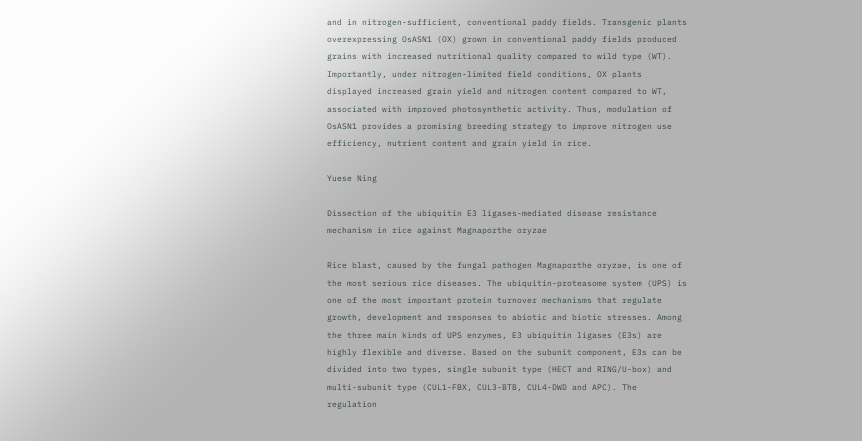and in nitrogen-sufficient, conventional paddy fields. Transgenic plants overexpressing OsASN1 (OX) grown in conventional paddy fields produced grains with increased nutritional quality compared to wild type (WT). Importantly, under nitrogen-limited field conditions, OX plants displayed increased grain yield and nitrogen content compared to WT, associated with improved photosynthetic activity. Thus, modulation of OsASN1 provides a promising breeding strategy to improve nitrogen use efficiency, nutrient content and grain yield in rice.

Yuese Ning

Dissection of the ubiquitin E3 ligases-mediated disease resistance mechanism in rice against Magnaporthe oryzae

Rice blast, caused by the fungal pathogen Magnaporthe oryzae, is one of the most serious rice diseases. The ubiquitin-proteasome system (UPS) is one of the most important protein turnover mechanisms that regulate growth, development and responses to abiotic and biotic stresses. Among the three main kinds of UPS enzymes, E3 ubiquitin ligases (E3s) are highly flexible and diverse. Based on the subunit component, E3s can be divided into two types, single subunit type (HECT and RING/U-box) and multi-subunit type (CUL1-FBX, CUL3-BTB, CUL4-DWD and APC). The regulation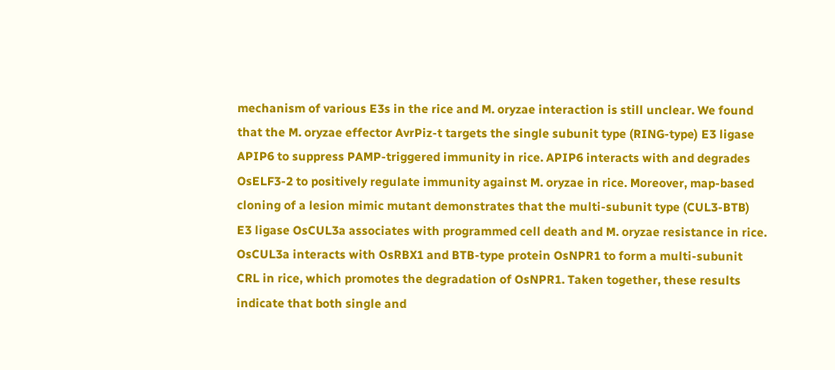mechanism of various E3s in the rice and M. oryzae interaction is still unclear. We found that the M. oryzae effector AvrPiz-t targets the single subunit type (RING-type) E3 ligase APIP6 to suppress PAMP-triggered immunity in rice. APIP6 interacts with and degrades OsELF3-2 to positively regulate immunity against M. oryzae in rice. Moreover, map-based cloning of a lesion mimic mutant demonstrates that the multi-subunit type (CUL3-BTB) E3 ligase OsCUL3a associates with programmed cell death and M. oryzae resistance in rice. OsCUL3a interacts with OsRBX1 and BTB-type protein OsNPR1 to form a multi-subunit CRL in rice, which promotes the degradation of OsNPR1. Taken together, these results indicate that both single and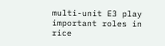multi-unit E3 play important roles in rice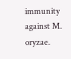immunity against M. oryzae.